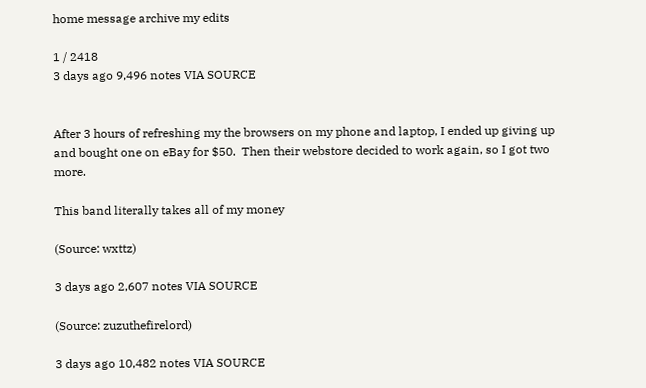home message archive my edits

1 / 2418
3 days ago 9,496 notes VIA SOURCE


After 3 hours of refreshing my the browsers on my phone and laptop, I ended up giving up and bought one on eBay for $50.  Then their webstore decided to work again, so I got two more.

This band literally takes all of my money

(Source: wxttz)

3 days ago 2,607 notes VIA SOURCE

(Source: zuzuthefirelord)

3 days ago 10,482 notes VIA SOURCE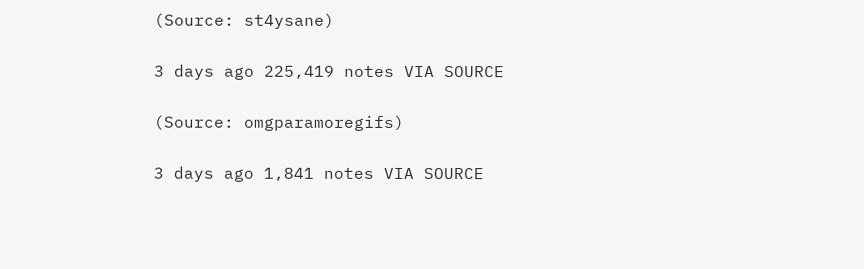(Source: st4ysane)

3 days ago 225,419 notes VIA SOURCE

(Source: omgparamoregifs)

3 days ago 1,841 notes VIA SOURCE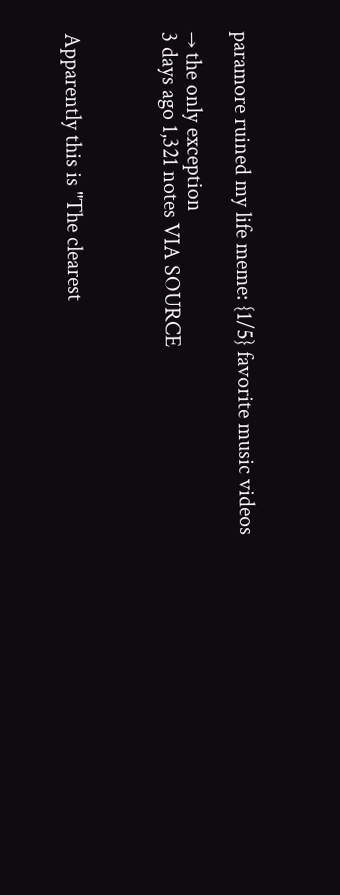paramore ruined my life meme: {1/5} favorite music videos

→ the only exception
3 days ago 1,321 notes VIA SOURCE



Apparently this is "The clearest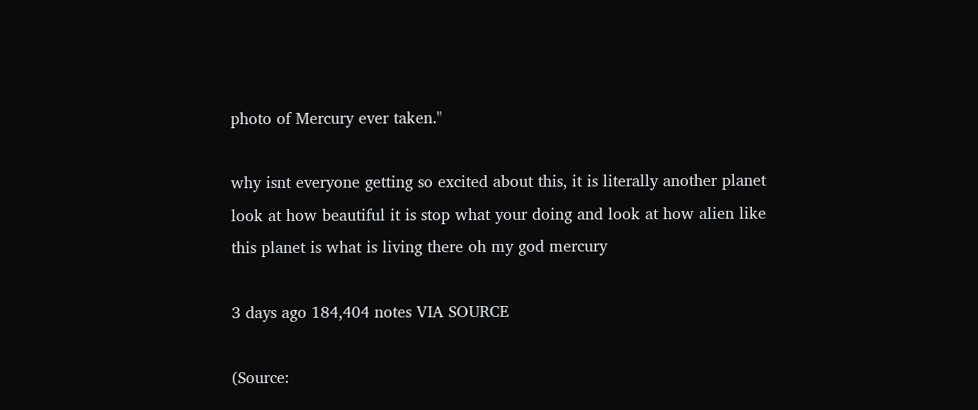photo of Mercury ever taken."

why isnt everyone getting so excited about this, it is literally another planet look at how beautiful it is stop what your doing and look at how alien like this planet is what is living there oh my god mercury

3 days ago 184,404 notes VIA SOURCE

(Source: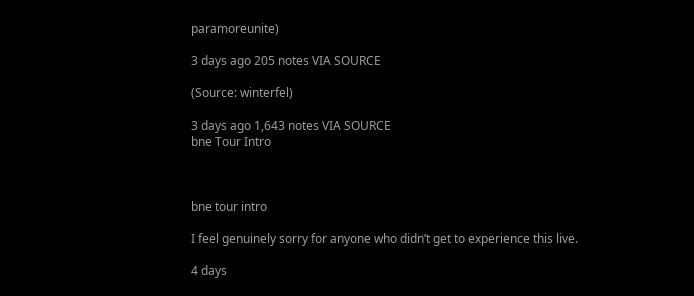paramoreunite)

3 days ago 205 notes VIA SOURCE

(Source: winterfel)

3 days ago 1,643 notes VIA SOURCE
bne Tour Intro



bne tour intro

I feel genuinely sorry for anyone who didn’t get to experience this live.

4 days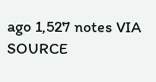ago 1,527 notes VIA SOURCE